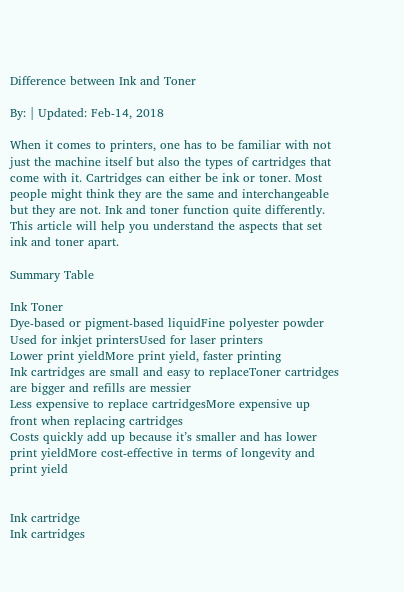Difference between Ink and Toner

By: | Updated: Feb-14, 2018

When it comes to printers, one has to be familiar with not just the machine itself but also the types of cartridges that come with it. Cartridges can either be ink or toner. Most people might think they are the same and interchangeable but they are not. Ink and toner function quite differently. This article will help you understand the aspects that set ink and toner apart.

Summary Table

Ink Toner
Dye-based or pigment-based liquidFine polyester powder
Used for inkjet printersUsed for laser printers
Lower print yieldMore print yield, faster printing
Ink cartridges are small and easy to replaceToner cartridges are bigger and refills are messier
Less expensive to replace cartridgesMore expensive up front when replacing cartridges
Costs quickly add up because it’s smaller and has lower print yieldMore cost-effective in terms of longevity and print yield


Ink cartridge
Ink cartridges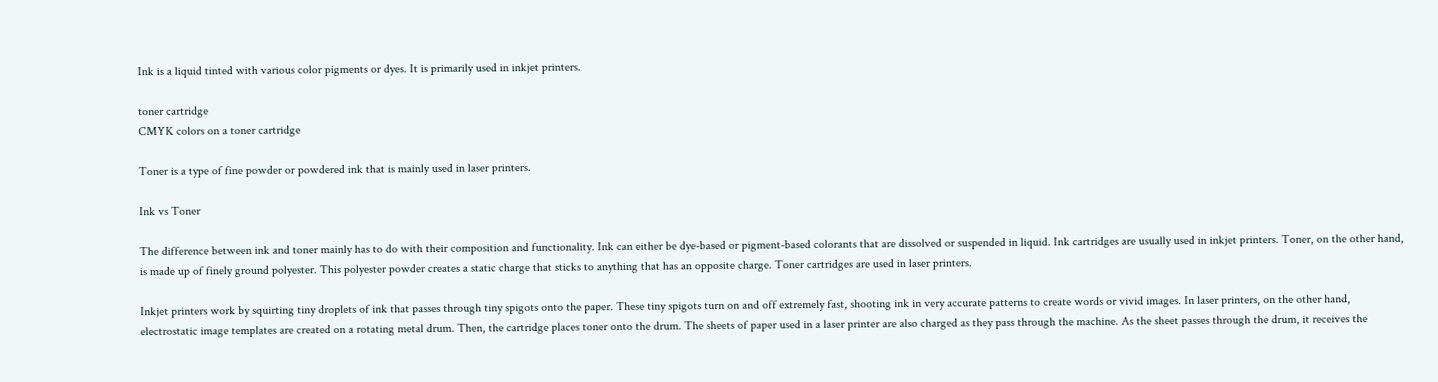Ink is a liquid tinted with various color pigments or dyes. It is primarily used in inkjet printers.

toner cartridge
CMYK colors on a toner cartridge

Toner is a type of fine powder or powdered ink that is mainly used in laser printers.

Ink vs Toner

The difference between ink and toner mainly has to do with their composition and functionality. Ink can either be dye-based or pigment-based colorants that are dissolved or suspended in liquid. Ink cartridges are usually used in inkjet printers. Toner, on the other hand, is made up of finely ground polyester. This polyester powder creates a static charge that sticks to anything that has an opposite charge. Toner cartridges are used in laser printers.

Inkjet printers work by squirting tiny droplets of ink that passes through tiny spigots onto the paper. These tiny spigots turn on and off extremely fast, shooting ink in very accurate patterns to create words or vivid images. In laser printers, on the other hand, electrostatic image templates are created on a rotating metal drum. Then, the cartridge places toner onto the drum. The sheets of paper used in a laser printer are also charged as they pass through the machine. As the sheet passes through the drum, it receives the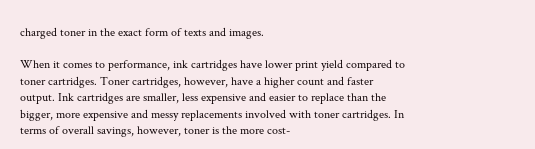charged toner in the exact form of texts and images.

When it comes to performance, ink cartridges have lower print yield compared to toner cartridges. Toner cartridges, however, have a higher count and faster output. Ink cartridges are smaller, less expensive and easier to replace than the bigger, more expensive and messy replacements involved with toner cartridges. In terms of overall savings, however, toner is the more cost-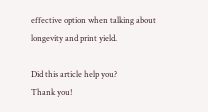effective option when talking about longevity and print yield.

Did this article help you?
Thank you!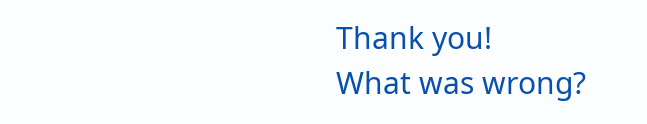Thank you!
What was wrong?